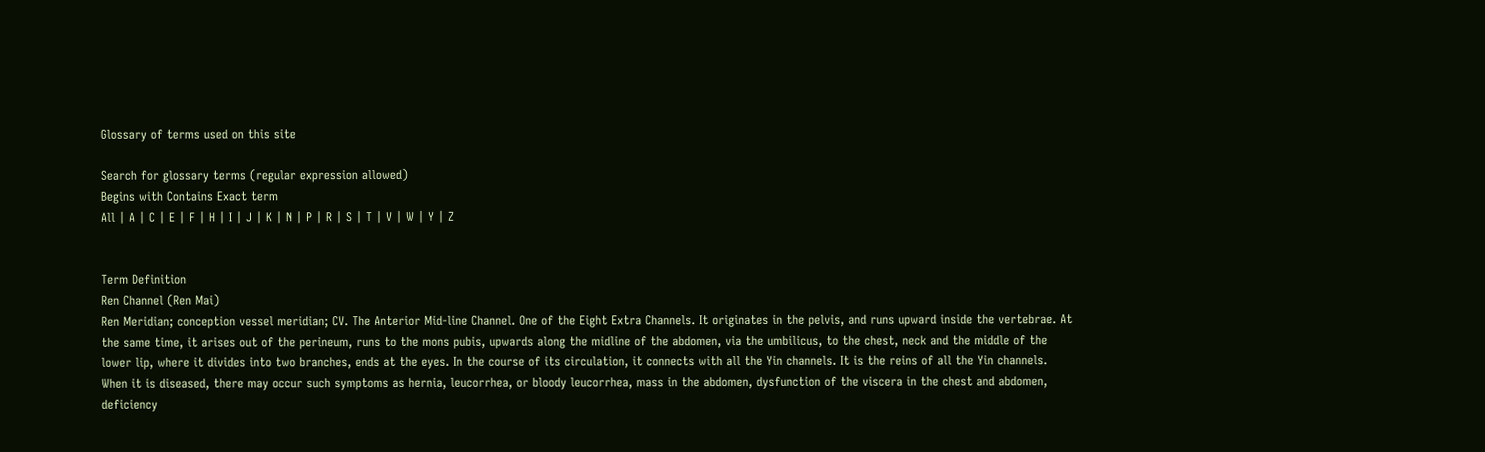Glossary of terms used on this site

Search for glossary terms (regular expression allowed)
Begins with Contains Exact term
All | A | C | E | F | H | I | J | K | N | P | R | S | T | V | W | Y | Z


Term Definition
Ren Channel (Ren Mai)
Ren Meridian; conception vessel meridian; CV. The Anterior Mid-line Channel. One of the Eight Extra Channels. It originates in the pelvis, and runs upward inside the vertebrae. At the same time, it arises out of the perineum, runs to the mons pubis, upwards along the midline of the abdomen, via the umbilicus, to the chest, neck and the middle of the lower lip, where it divides into two branches, ends at the eyes. In the course of its circulation, it connects with all the Yin channels. It is the reins of all the Yin channels. When it is diseased, there may occur such symptoms as hernia, leucorrhea, or bloody leucorrhea, mass in the abdomen, dysfunction of the viscera in the chest and abdomen, deficiency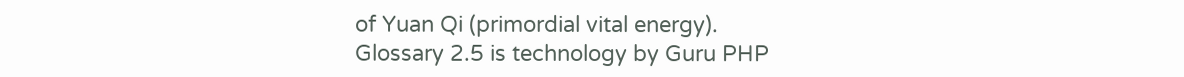of Yuan Qi (primordial vital energy).
Glossary 2.5 is technology by Guru PHP